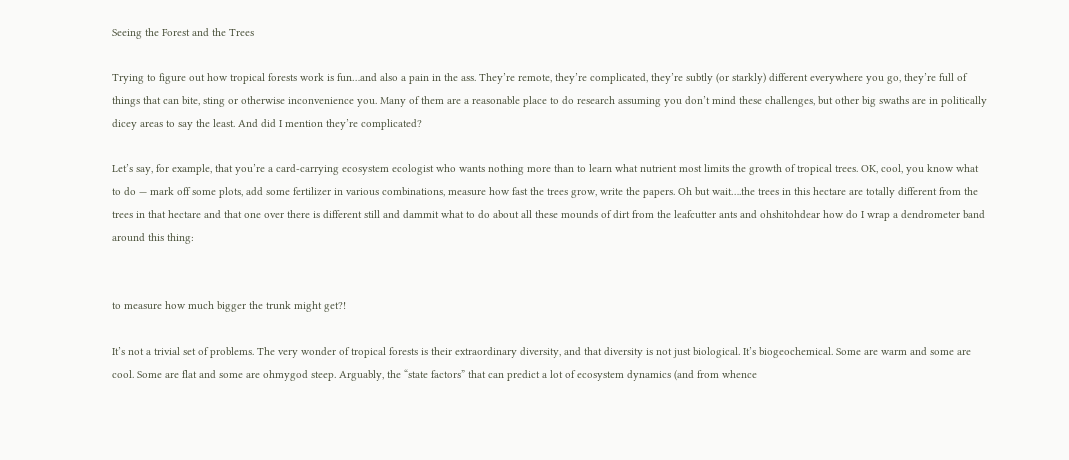Seeing the Forest and the Trees

Trying to figure out how tropical forests work is fun…and also a pain in the ass. They’re remote, they’re complicated, they’re subtly (or starkly) different everywhere you go, they’re full of things that can bite, sting or otherwise inconvenience you. Many of them are a reasonable place to do research assuming you don’t mind these challenges, but other big swaths are in politically dicey areas to say the least. And did I mention they’re complicated?

Let’s say, for example, that you’re a card-carrying ecosystem ecologist who wants nothing more than to learn what nutrient most limits the growth of tropical trees. OK, cool, you know what to do — mark off some plots, add some fertilizer in various combinations, measure how fast the trees grow, write the papers. Oh but wait….the trees in this hectare are totally different from the trees in that hectare and that one over there is different still and dammit what to do about all these mounds of dirt from the leafcutter ants and ohshitohdear how do I wrap a dendrometer band around this thing:


to measure how much bigger the trunk might get?!

It’s not a trivial set of problems. The very wonder of tropical forests is their extraordinary diversity, and that diversity is not just biological. It’s biogeochemical. Some are warm and some are cool. Some are flat and some are ohmygod steep. Arguably, the “state factors” that can predict a lot of ecosystem dynamics (and from whence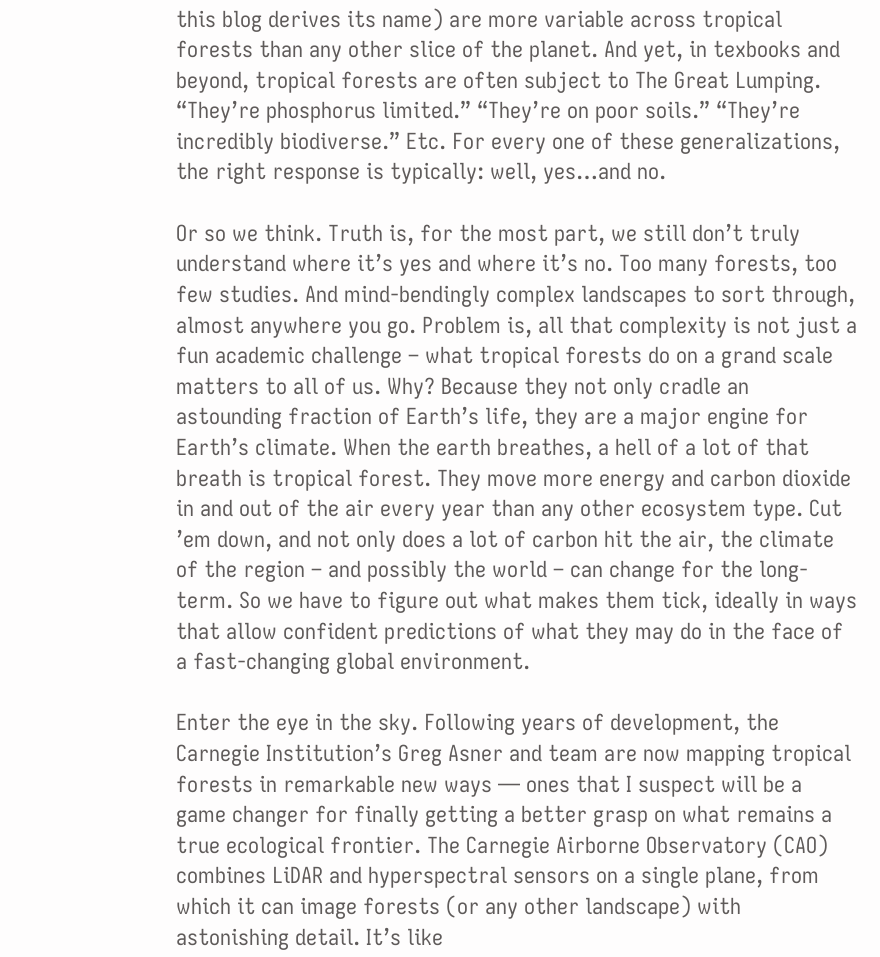this blog derives its name) are more variable across tropical forests than any other slice of the planet. And yet, in texbooks and beyond, tropical forests are often subject to The Great Lumping. “They’re phosphorus limited.” “They’re on poor soils.” “They’re incredibly biodiverse.” Etc. For every one of these generalizations, the right response is typically: well, yes…and no.

Or so we think. Truth is, for the most part, we still don’t truly understand where it’s yes and where it’s no. Too many forests, too few studies. And mind-bendingly complex landscapes to sort through, almost anywhere you go. Problem is, all that complexity is not just a fun academic challenge – what tropical forests do on a grand scale matters to all of us. Why? Because they not only cradle an astounding fraction of Earth’s life, they are a major engine for Earth’s climate. When the earth breathes, a hell of a lot of that breath is tropical forest. They move more energy and carbon dioxide in and out of the air every year than any other ecosystem type. Cut ’em down, and not only does a lot of carbon hit the air, the climate of the region – and possibly the world – can change for the long-term. So we have to figure out what makes them tick, ideally in ways that allow confident predictions of what they may do in the face of a fast-changing global environment.

Enter the eye in the sky. Following years of development, the Carnegie Institution’s Greg Asner and team are now mapping tropical forests in remarkable new ways — ones that I suspect will be a game changer for finally getting a better grasp on what remains a true ecological frontier. The Carnegie Airborne Observatory (CAO) combines LiDAR and hyperspectral sensors on a single plane, from which it can image forests (or any other landscape) with astonishing detail. It’s like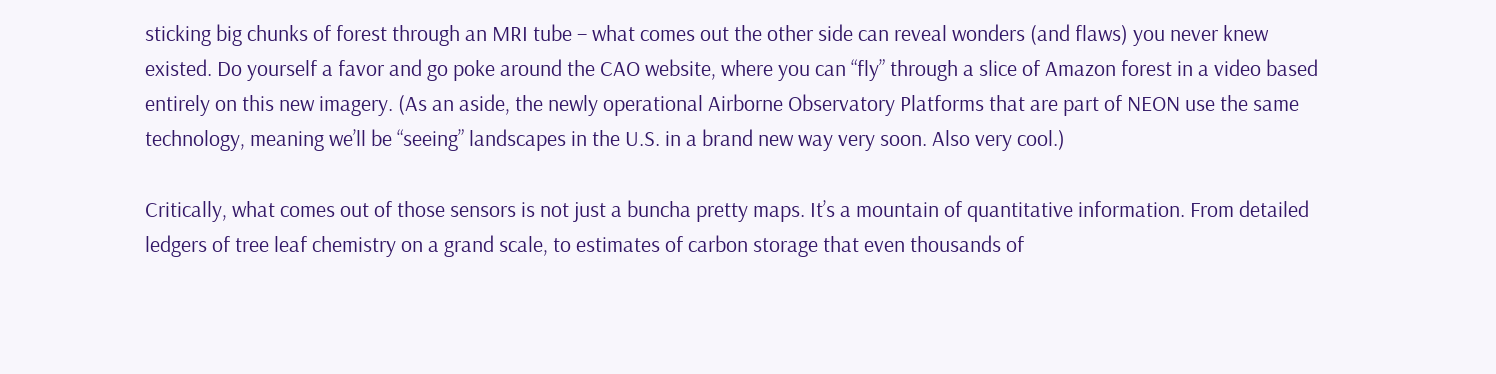sticking big chunks of forest through an MRI tube – what comes out the other side can reveal wonders (and flaws) you never knew existed. Do yourself a favor and go poke around the CAO website, where you can “fly” through a slice of Amazon forest in a video based entirely on this new imagery. (As an aside, the newly operational Airborne Observatory Platforms that are part of NEON use the same technology, meaning we’ll be “seeing” landscapes in the U.S. in a brand new way very soon. Also very cool.)

Critically, what comes out of those sensors is not just a buncha pretty maps. It’s a mountain of quantitative information. From detailed ledgers of tree leaf chemistry on a grand scale, to estimates of carbon storage that even thousands of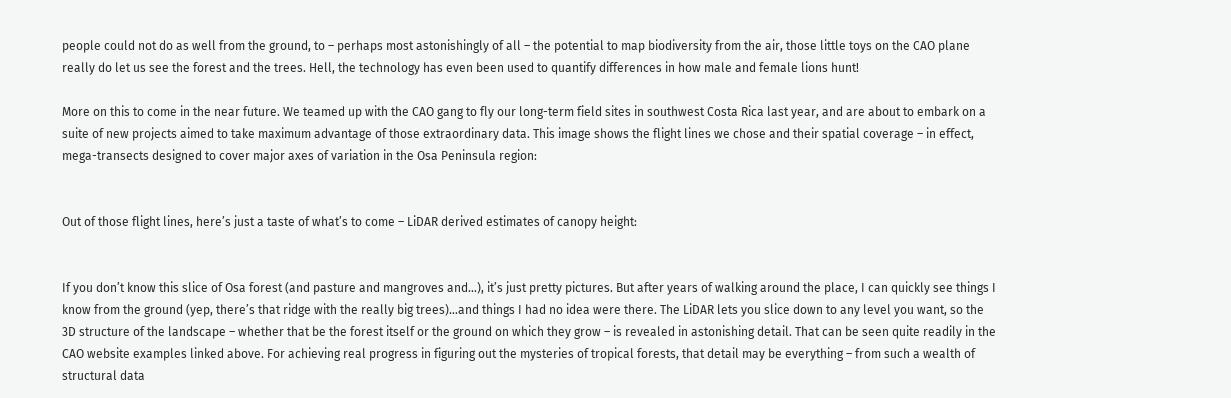people could not do as well from the ground, to – perhaps most astonishingly of all – the potential to map biodiversity from the air, those little toys on the CAO plane really do let us see the forest and the trees. Hell, the technology has even been used to quantify differences in how male and female lions hunt!

More on this to come in the near future. We teamed up with the CAO gang to fly our long-term field sites in southwest Costa Rica last year, and are about to embark on a suite of new projects aimed to take maximum advantage of those extraordinary data. This image shows the flight lines we chose and their spatial coverage – in effect, mega-transects designed to cover major axes of variation in the Osa Peninsula region:


Out of those flight lines, here’s just a taste of what’s to come – LiDAR derived estimates of canopy height:


If you don’t know this slice of Osa forest (and pasture and mangroves and…), it’s just pretty pictures. But after years of walking around the place, I can quickly see things I know from the ground (yep, there’s that ridge with the really big trees)…and things I had no idea were there. The LiDAR lets you slice down to any level you want, so the 3D structure of the landscape – whether that be the forest itself or the ground on which they grow – is revealed in astonishing detail. That can be seen quite readily in the CAO website examples linked above. For achieving real progress in figuring out the mysteries of tropical forests, that detail may be everything – from such a wealth of structural data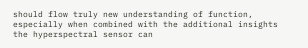should flow truly new understanding of function, especially when combined with the additional insights the hyperspectral sensor can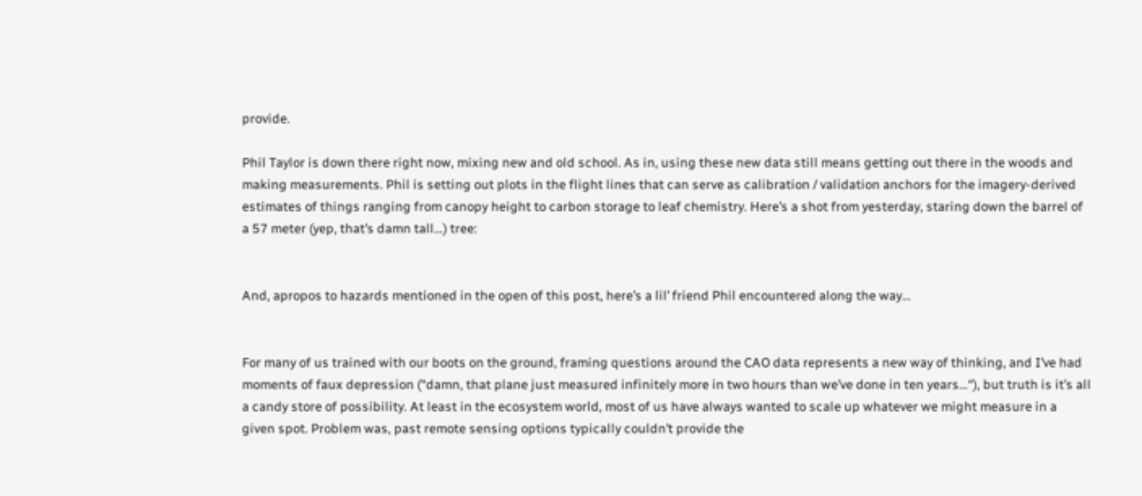provide.

Phil Taylor is down there right now, mixing new and old school. As in, using these new data still means getting out there in the woods and making measurements. Phil is setting out plots in the flight lines that can serve as calibration / validation anchors for the imagery-derived estimates of things ranging from canopy height to carbon storage to leaf chemistry. Here’s a shot from yesterday, staring down the barrel of a 57 meter (yep, that’s damn tall…) tree:


And, apropos to hazards mentioned in the open of this post, here’s a lil’ friend Phil encountered along the way…


For many of us trained with our boots on the ground, framing questions around the CAO data represents a new way of thinking, and I’ve had moments of faux depression (“damn, that plane just measured infinitely more in two hours than we’ve done in ten years…“), but truth is it’s all a candy store of possibility. At least in the ecosystem world, most of us have always wanted to scale up whatever we might measure in a given spot. Problem was, past remote sensing options typically couldn’t provide the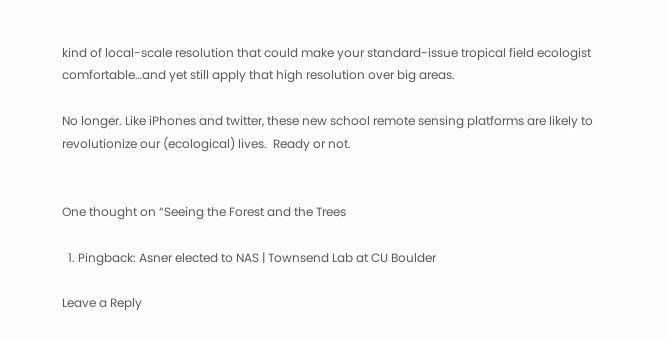kind of local-scale resolution that could make your standard-issue tropical field ecologist comfortable…and yet still apply that high resolution over big areas.

No longer. Like iPhones and twitter, these new school remote sensing platforms are likely to revolutionize our (ecological) lives.  Ready or not.


One thought on “Seeing the Forest and the Trees

  1. Pingback: Asner elected to NAS | Townsend Lab at CU Boulder

Leave a Reply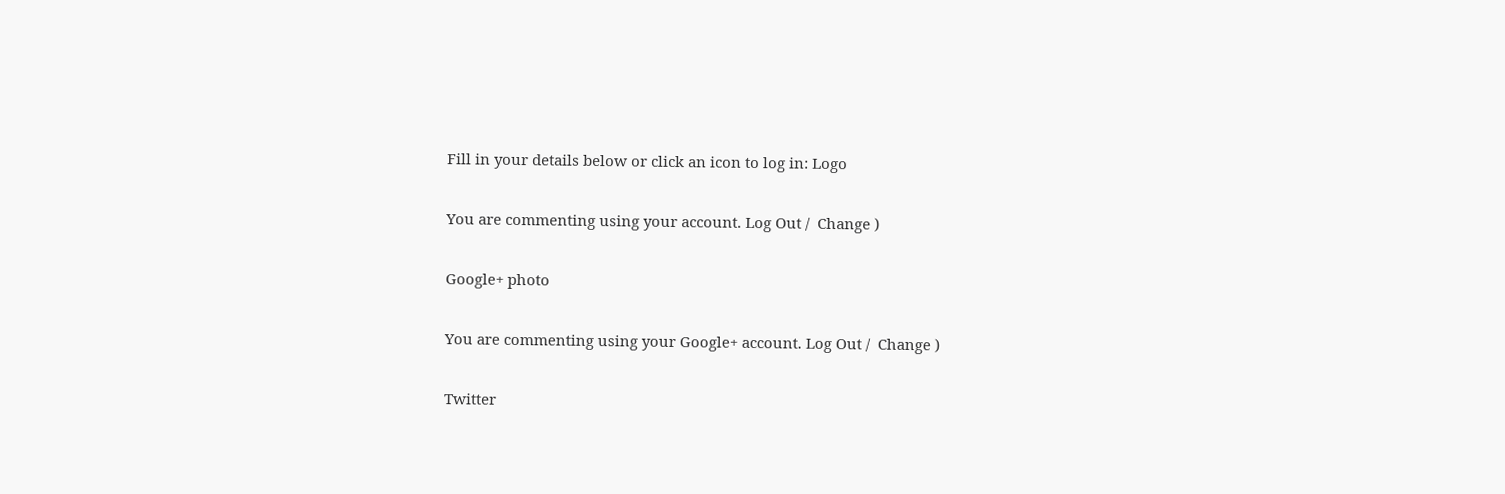Fill in your details below or click an icon to log in: Logo

You are commenting using your account. Log Out /  Change )

Google+ photo

You are commenting using your Google+ account. Log Out /  Change )

Twitter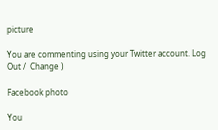picture

You are commenting using your Twitter account. Log Out /  Change )

Facebook photo

You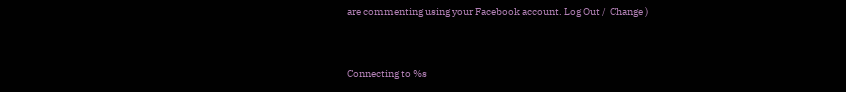are commenting using your Facebook account. Log Out /  Change )


Connecting to %s